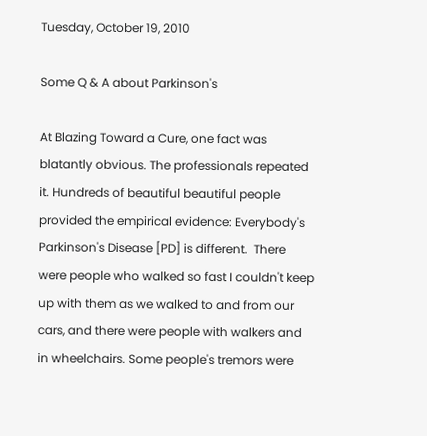Tuesday, October 19, 2010

Some Q & A about Parkinson's

At Blazing Toward a Cure, one fact was blatantly obvious. The professionals repeated it. Hundreds of beautiful beautiful people provided the empirical evidence: Everybody's Parkinson's Disease [PD] is different.  There were people who walked so fast I couldn't keep up with them as we walked to and from our cars, and there were people with walkers and in wheelchairs. Some people's tremors were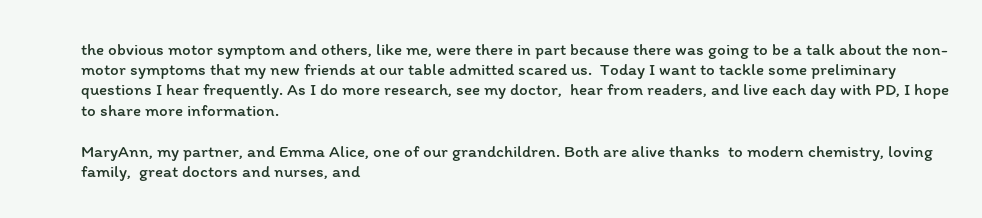the obvious motor symptom and others, like me, were there in part because there was going to be a talk about the non-motor symptoms that my new friends at our table admitted scared us.  Today I want to tackle some preliminary questions I hear frequently. As I do more research, see my doctor,  hear from readers, and live each day with PD, I hope to share more information.

MaryAnn, my partner, and Emma Alice, one of our grandchildren. Both are alive thanks  to modern chemistry, loving family,  great doctors and nurses, and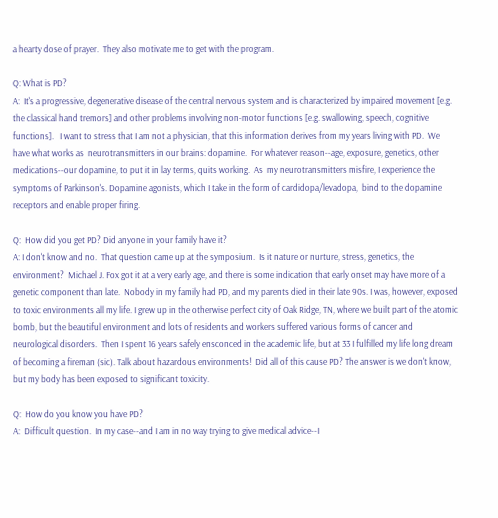a hearty dose of prayer.  They also motivate me to get with the program.

Q: What is PD?
A:  It's a progressive, degenerative disease of the central nervous system and is characterized by impaired movement [e.g. the classical hand tremors] and other problems involving non-motor functions [e.g. swallowing, speech, cognitive functions].   I want to stress that I am not a physician, that this information derives from my years living with PD.  We have what works as  neurotransmitters in our brains: dopamine.  For whatever reason--age, exposure, genetics, other medications--our dopamine, to put it in lay terms, quits working.  As  my neurotransmitters misfire, I experience the symptoms of Parkinson's. Dopamine agonists, which I take in the form of cardidopa/levadopa,  bind to the dopamine receptors and enable proper firing.

Q:  How did you get PD? Did anyone in your family have it?
A: I don't know and no.  That question came up at the symposium.  Is it nature or nurture, stress, genetics, the environment?  Michael J. Fox got it at a very early age, and there is some indication that early onset may have more of a genetic component than late.  Nobody in my family had PD, and my parents died in their late 90s. I was, however, exposed to toxic environments all my life. I grew up in the otherwise perfect city of Oak Ridge, TN, where we built part of the atomic bomb, but the beautiful environment and lots of residents and workers suffered various forms of cancer and neurological disorders.  Then I spent 16 years safely ensconced in the academic life, but at 33 I fulfilled my life long dream of becoming a fireman (sic). Talk about hazardous environments!  Did all of this cause PD? The answer is we don't know, but my body has been exposed to significant toxicity.

Q:  How do you know you have PD?
A:  Difficult question.  In my case--and I am in no way trying to give medical advice--I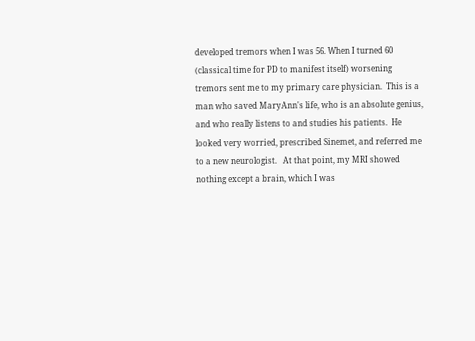developed tremors when I was 56. When I turned 60 (classical time for PD to manifest itself) worsening tremors sent me to my primary care physician.  This is a man who saved MaryAnn's life, who is an absolute genius, and who really listens to and studies his patients.  He looked very worried, prescribed Sinemet, and referred me to a new neurologist.   At that point, my MRI showed nothing except a brain, which I was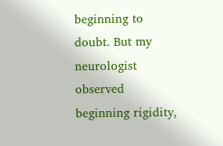beginning to doubt. But my neurologist observed beginning rigidity,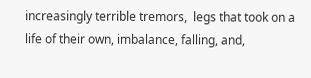increasingly terrible tremors,  legs that took on a life of their own, imbalance, falling, and,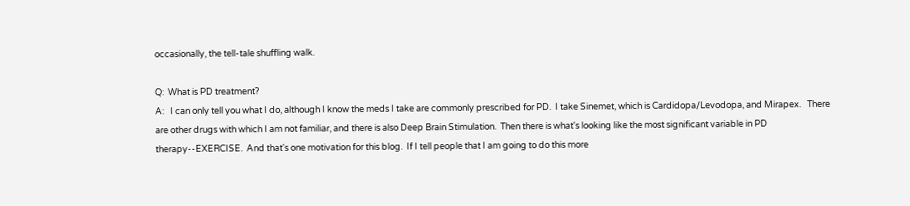occasionally, the tell-tale shuffling walk.

Q:  What is PD treatment?
A:   I can only tell you what I do, although I know the meds I take are commonly prescribed for PD.  I take Sinemet, which is Cardidopa/Levodopa, and Mirapex.   There are other drugs with which I am not familiar, and there is also Deep Brain Stimulation.  Then there is what's looking like the most significant variable in PD therapy--EXERCISE.  And that's one motivation for this blog.  If I tell people that I am going to do this more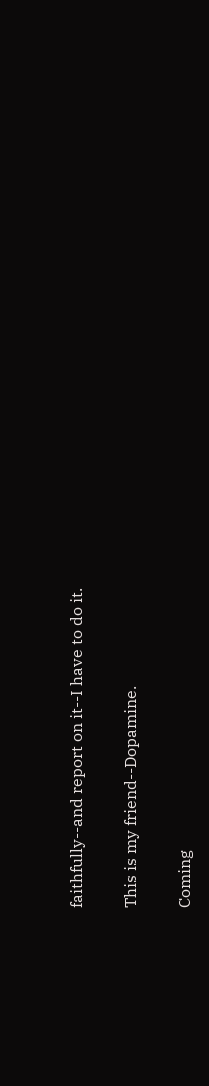faithfully--and report on it--I have to do it.

This is my friend--Dopamine.

Coming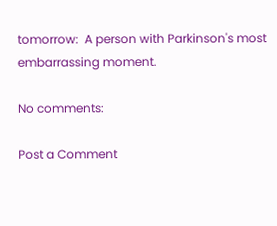tomorrow:  A person with Parkinson's most embarrassing moment.

No comments:

Post a Comment